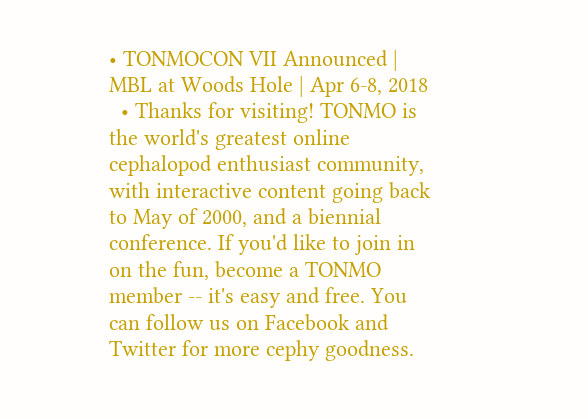• TONMOCON VII Announced | MBL at Woods Hole | Apr 6-8, 2018
  • Thanks for visiting! TONMO is the world's greatest online cephalopod enthusiast community, with interactive content going back to May of 2000, and a biennial conference. If you'd like to join in on the fun, become a TONMO member -- it's easy and free. You can follow us on Facebook and Twitter for more cephy goodness.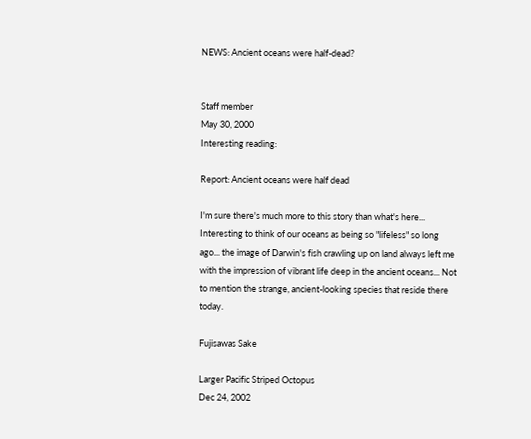NEWS: Ancient oceans were half-dead?


Staff member
May 30, 2000
Interesting reading:

Report: Ancient oceans were half dead

I'm sure there's much more to this story than what's here... Interesting to think of our oceans as being so "lifeless" so long ago... the image of Darwin's fish crawling up on land always left me with the impression of vibrant life deep in the ancient oceans... Not to mention the strange, ancient-looking species that reside there today.

Fujisawas Sake

Larger Pacific Striped Octopus
Dec 24, 2002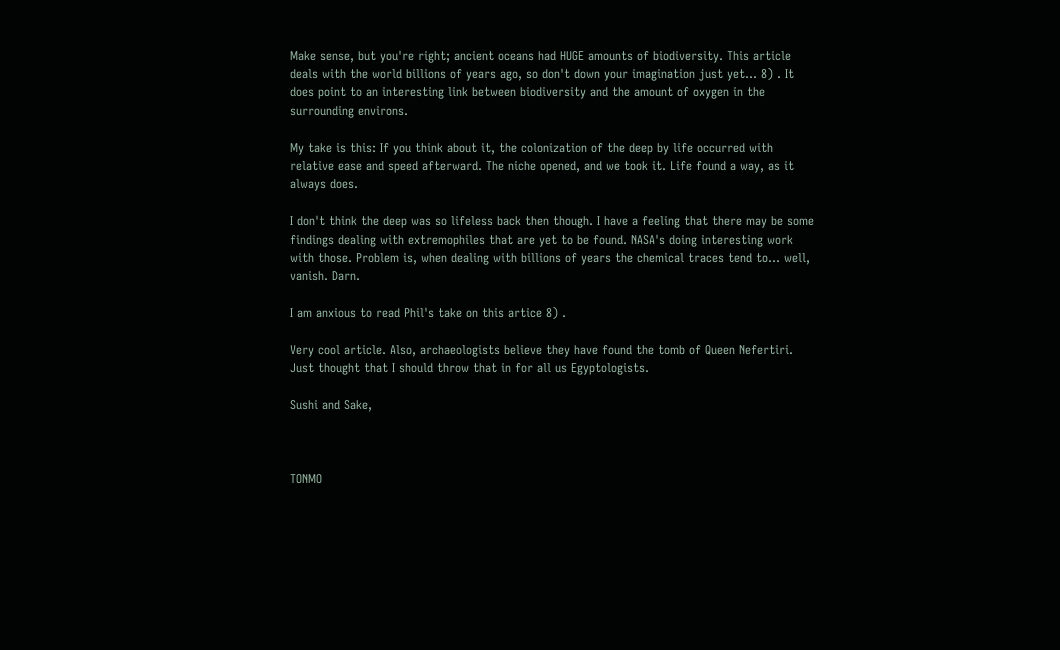Make sense, but you're right; ancient oceans had HUGE amounts of biodiversity. This article deals with the world billions of years ago, so don't down your imagination just yet... 8) . It does point to an interesting link between biodiversity and the amount of oxygen in the surrounding environs.

My take is this: If you think about it, the colonization of the deep by life occurred with relative ease and speed afterward. The niche opened, and we took it. Life found a way, as it always does.

I don't think the deep was so lifeless back then though. I have a feeling that there may be some findings dealing with extremophiles that are yet to be found. NASA's doing interesting work with those. Problem is, when dealing with billions of years the chemical traces tend to... well, vanish. Darn.

I am anxious to read Phil's take on this artice 8) .

Very cool article. Also, archaeologists believe they have found the tomb of Queen Nefertiri. Just thought that I should throw that in for all us Egyptologists.

Sushi and Sake,



TONMO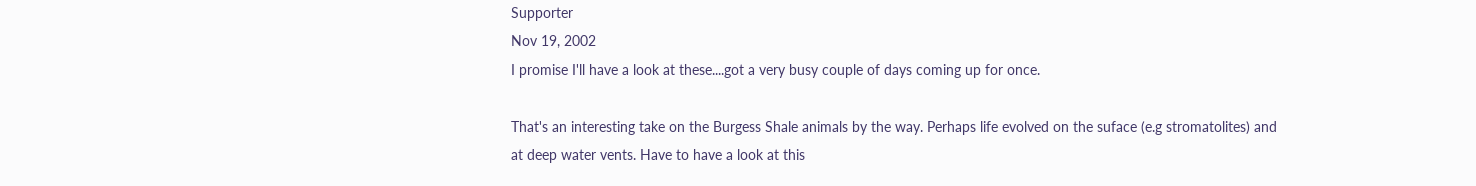Supporter
Nov 19, 2002
I promise I'll have a look at these....got a very busy couple of days coming up for once.

That's an interesting take on the Burgess Shale animals by the way. Perhaps life evolved on the suface (e.g stromatolites) and at deep water vents. Have to have a look at this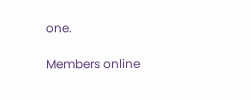one.

Members online